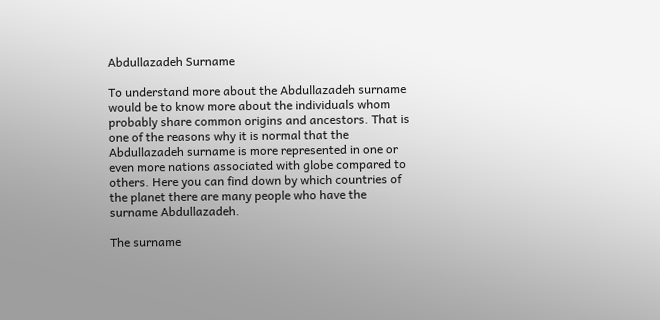Abdullazadeh Surname

To understand more about the Abdullazadeh surname would be to know more about the individuals whom probably share common origins and ancestors. That is one of the reasons why it is normal that the Abdullazadeh surname is more represented in one or even more nations associated with globe compared to others. Here you can find down by which countries of the planet there are many people who have the surname Abdullazadeh.

The surname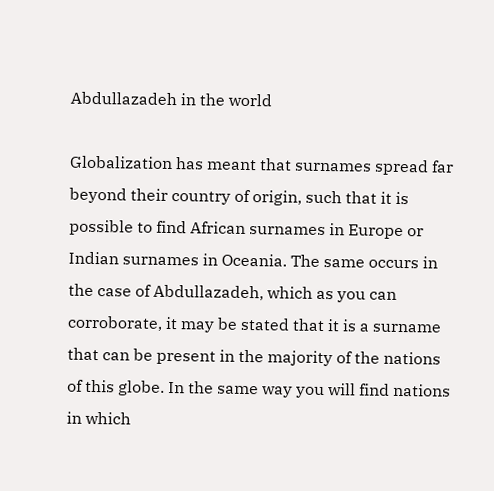Abdullazadeh in the world

Globalization has meant that surnames spread far beyond their country of origin, such that it is possible to find African surnames in Europe or Indian surnames in Oceania. The same occurs in the case of Abdullazadeh, which as you can corroborate, it may be stated that it is a surname that can be present in the majority of the nations of this globe. In the same way you will find nations in which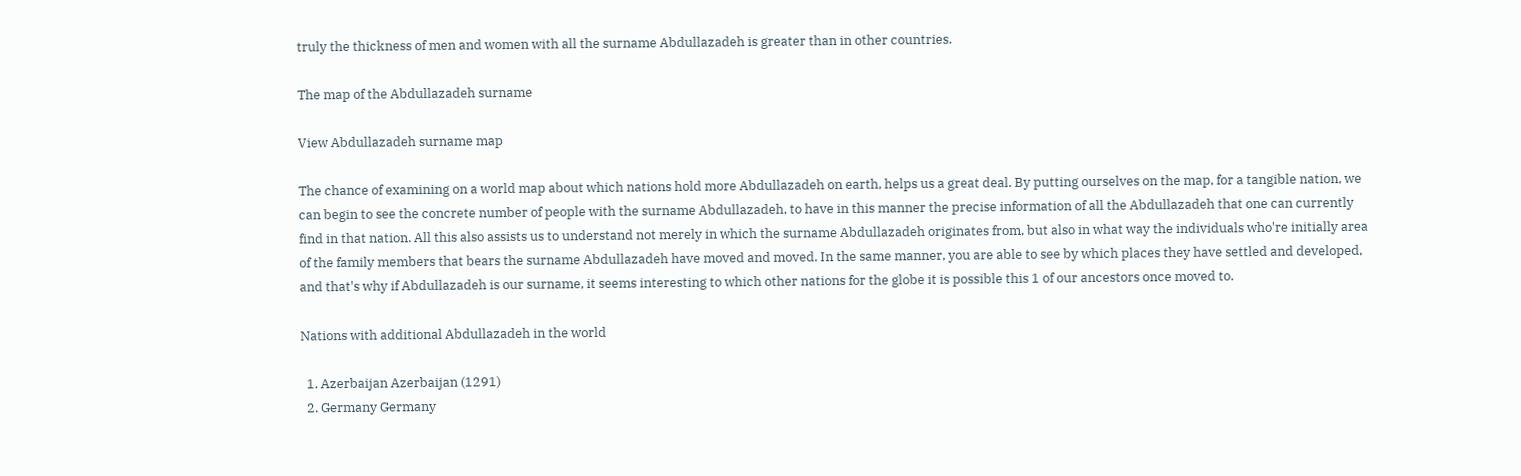truly the thickness of men and women with all the surname Abdullazadeh is greater than in other countries.

The map of the Abdullazadeh surname

View Abdullazadeh surname map

The chance of examining on a world map about which nations hold more Abdullazadeh on earth, helps us a great deal. By putting ourselves on the map, for a tangible nation, we can begin to see the concrete number of people with the surname Abdullazadeh, to have in this manner the precise information of all the Abdullazadeh that one can currently find in that nation. All this also assists us to understand not merely in which the surname Abdullazadeh originates from, but also in what way the individuals who're initially area of the family members that bears the surname Abdullazadeh have moved and moved. In the same manner, you are able to see by which places they have settled and developed, and that's why if Abdullazadeh is our surname, it seems interesting to which other nations for the globe it is possible this 1 of our ancestors once moved to.

Nations with additional Abdullazadeh in the world

  1. Azerbaijan Azerbaijan (1291)
  2. Germany Germany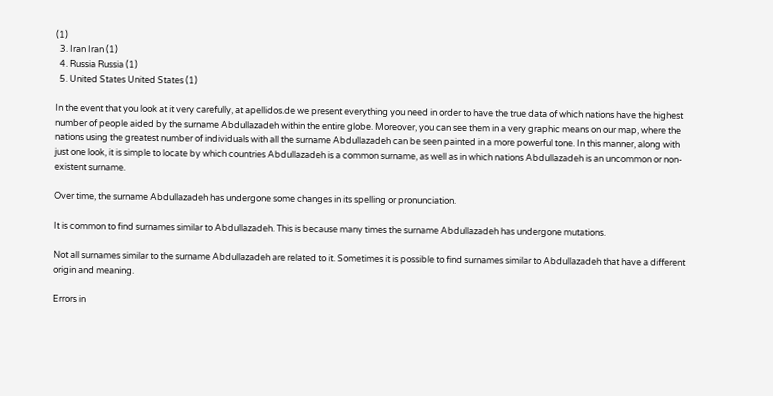(1)
  3. Iran Iran (1)
  4. Russia Russia (1)
  5. United States United States (1)

In the event that you look at it very carefully, at apellidos.de we present everything you need in order to have the true data of which nations have the highest number of people aided by the surname Abdullazadeh within the entire globe. Moreover, you can see them in a very graphic means on our map, where the nations using the greatest number of individuals with all the surname Abdullazadeh can be seen painted in a more powerful tone. In this manner, along with just one look, it is simple to locate by which countries Abdullazadeh is a common surname, as well as in which nations Abdullazadeh is an uncommon or non-existent surname.

Over time, the surname Abdullazadeh has undergone some changes in its spelling or pronunciation.

It is common to find surnames similar to Abdullazadeh. This is because many times the surname Abdullazadeh has undergone mutations.

Not all surnames similar to the surname Abdullazadeh are related to it. Sometimes it is possible to find surnames similar to Abdullazadeh that have a different origin and meaning.

Errors in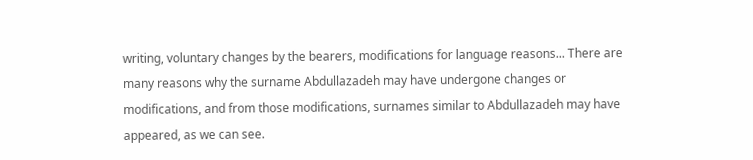writing, voluntary changes by the bearers, modifications for language reasons... There are many reasons why the surname Abdullazadeh may have undergone changes or modifications, and from those modifications, surnames similar to Abdullazadeh may have appeared, as we can see.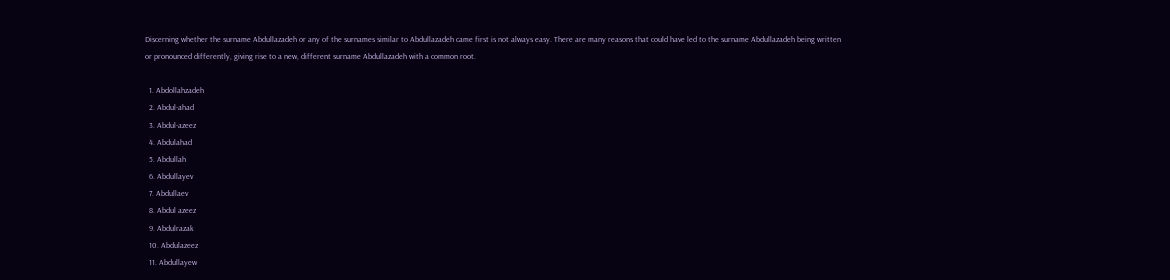Discerning whether the surname Abdullazadeh or any of the surnames similar to Abdullazadeh came first is not always easy. There are many reasons that could have led to the surname Abdullazadeh being written or pronounced differently, giving rise to a new, different surname Abdullazadeh with a common root.

  1. Abdollahzadeh
  2. Abdul-ahad
  3. Abdul-azeez
  4. Abdulahad
  5. Abdullah
  6. Abdullayev
  7. Abdullaev
  8. Abdul azeez
  9. Abdulrazak
  10. Abdulazeez
  11. Abdullayew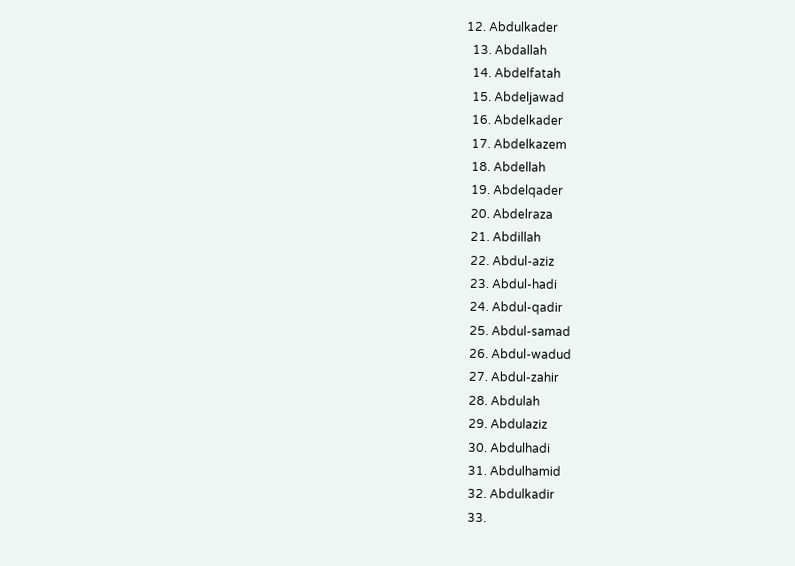12. Abdulkader
  13. Abdallah
  14. Abdelfatah
  15. Abdeljawad
  16. Abdelkader
  17. Abdelkazem
  18. Abdellah
  19. Abdelqader
  20. Abdelraza
  21. Abdillah
  22. Abdul-aziz
  23. Abdul-hadi
  24. Abdul-qadir
  25. Abdul-samad
  26. Abdul-wadud
  27. Abdul-zahir
  28. Abdulah
  29. Abdulaziz
  30. Abdulhadi
  31. Abdulhamid
  32. Abdulkadir
  33.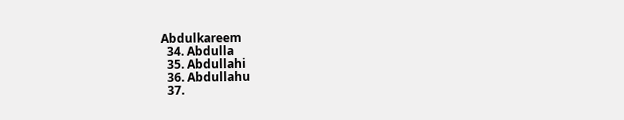Abdulkareem
  34. Abdulla
  35. Abdullahi
  36. Abdullahu
  37.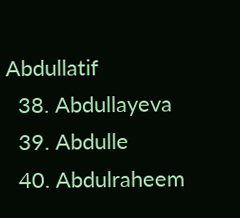Abdullatif
  38. Abdullayeva
  39. Abdulle
  40. Abdulraheem